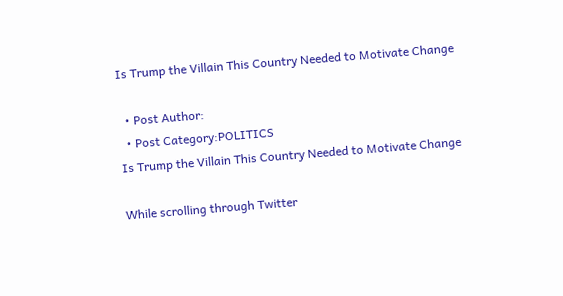Is Trump the Villain This Country Needed to Motivate Change

  • Post Author:
  • Post Category:POLITICS
Is Trump the Villain This Country Needed to Motivate Change

While scrolling through Twitter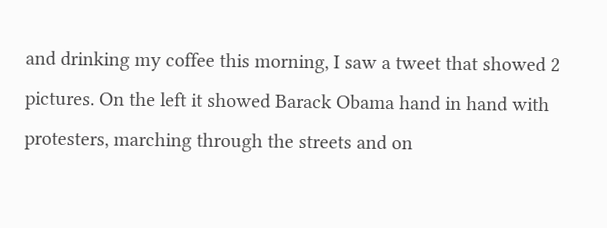and drinking my coffee this morning, I saw a tweet that showed 2 pictures. On the left it showed Barack Obama hand in hand with protesters, marching through the streets and on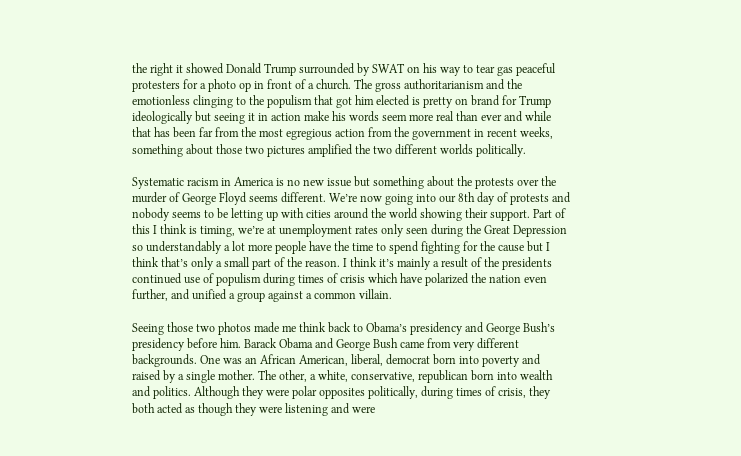the right it showed Donald Trump surrounded by SWAT on his way to tear gas peaceful protesters for a photo op in front of a church. The gross authoritarianism and the emotionless clinging to the populism that got him elected is pretty on brand for Trump ideologically but seeing it in action make his words seem more real than ever and while that has been far from the most egregious action from the government in recent weeks, something about those two pictures amplified the two different worlds politically.

Systematic racism in America is no new issue but something about the protests over the murder of George Floyd seems different. We’re now going into our 8th day of protests and nobody seems to be letting up with cities around the world showing their support. Part of this I think is timing, we’re at unemployment rates only seen during the Great Depression so understandably a lot more people have the time to spend fighting for the cause but I think that’s only a small part of the reason. I think it’s mainly a result of the presidents continued use of populism during times of crisis which have polarized the nation even further, and unified a group against a common villain.

Seeing those two photos made me think back to Obama’s presidency and George Bush’s presidency before him. Barack Obama and George Bush came from very different backgrounds. One was an African American, liberal, democrat born into poverty and raised by a single mother. The other, a white, conservative, republican born into wealth and politics. Although they were polar opposites politically, during times of crisis, they both acted as though they were listening and were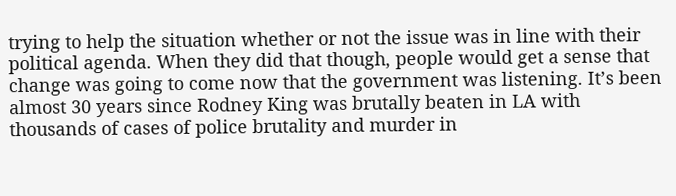trying to help the situation whether or not the issue was in line with their political agenda. When they did that though, people would get a sense that change was going to come now that the government was listening. It’s been almost 30 years since Rodney King was brutally beaten in LA with thousands of cases of police brutality and murder in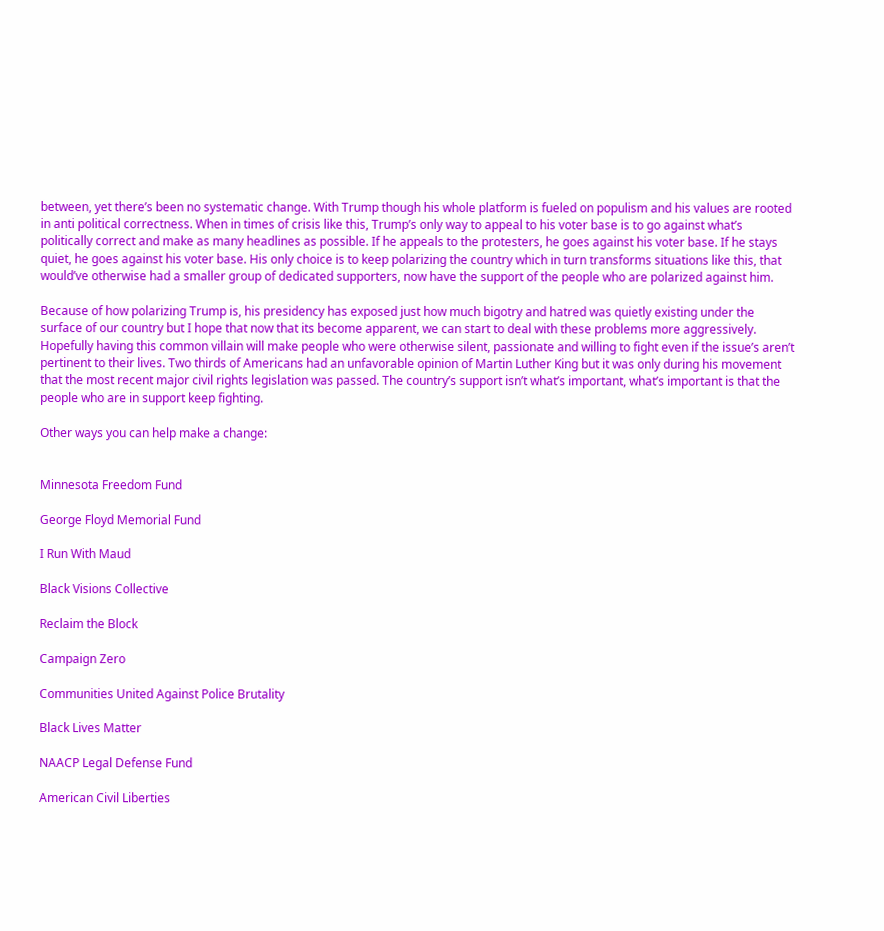between, yet there’s been no systematic change. With Trump though his whole platform is fueled on populism and his values are rooted in anti political correctness. When in times of crisis like this, Trump’s only way to appeal to his voter base is to go against what’s politically correct and make as many headlines as possible. If he appeals to the protesters, he goes against his voter base. If he stays quiet, he goes against his voter base. His only choice is to keep polarizing the country which in turn transforms situations like this, that would’ve otherwise had a smaller group of dedicated supporters, now have the support of the people who are polarized against him.

Because of how polarizing Trump is, his presidency has exposed just how much bigotry and hatred was quietly existing under the surface of our country but I hope that now that its become apparent, we can start to deal with these problems more aggressively. Hopefully having this common villain will make people who were otherwise silent, passionate and willing to fight even if the issue’s aren’t pertinent to their lives. Two thirds of Americans had an unfavorable opinion of Martin Luther King but it was only during his movement that the most recent major civil rights legislation was passed. The country’s support isn’t what’s important, what’s important is that the people who are in support keep fighting.

Other ways you can help make a change:


Minnesota Freedom Fund

George Floyd Memorial Fund

I Run With Maud

Black Visions Collective

Reclaim the Block

Campaign Zero

Communities United Against Police Brutality

Black Lives Matter

NAACP Legal Defense Fund

American Civil Liberties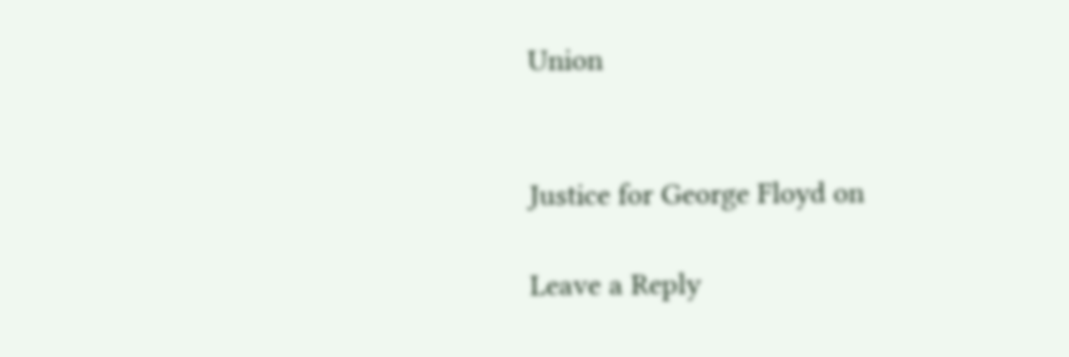Union


Justice for George Floyd on

Leave a Reply